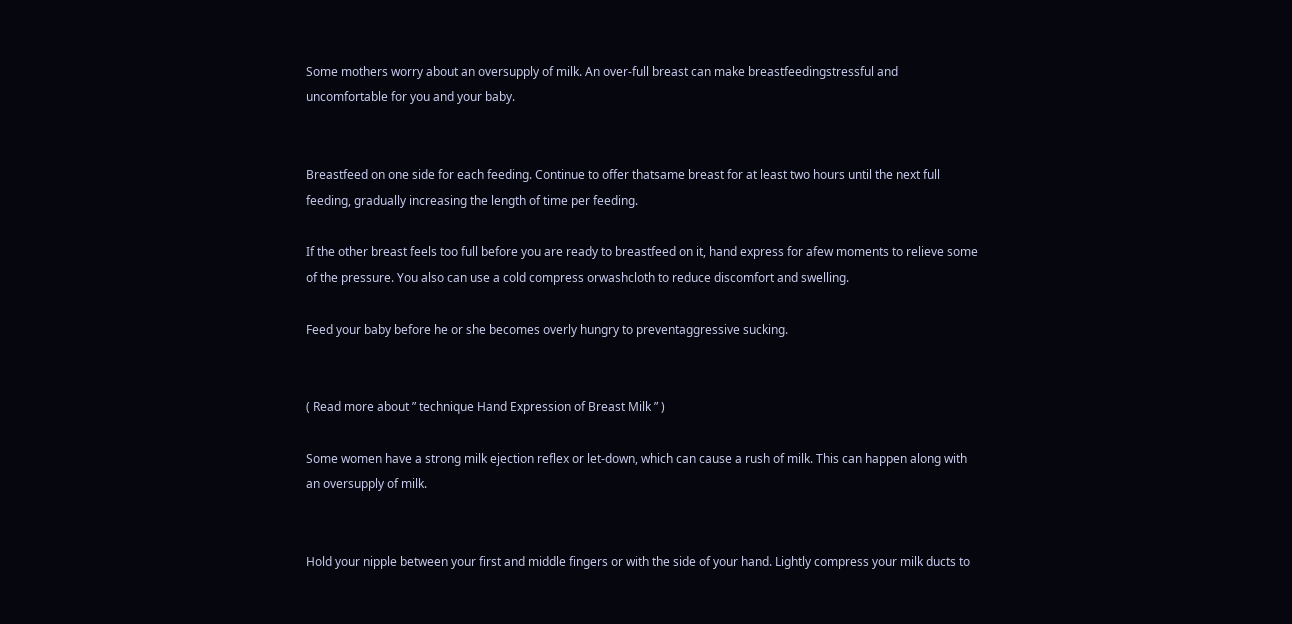Some mothers worry about an oversupply of milk. An over-full breast can make breastfeedingstressful and uncomfortable for you and your baby.


Breastfeed on one side for each feeding. Continue to offer thatsame breast for at least two hours until the next full feeding, gradually increasing the length of time per feeding.

If the other breast feels too full before you are ready to breastfeed on it, hand express for afew moments to relieve some of the pressure. You also can use a cold compress orwashcloth to reduce discomfort and swelling.

Feed your baby before he or she becomes overly hungry to preventaggressive sucking.


( Read more about ” technique Hand Expression of Breast Milk ” )

Some women have a strong milk ejection reflex or let-down, which can cause a rush of milk. This can happen along with an oversupply of milk.


Hold your nipple between your first and middle fingers or with the side of your hand. Lightly compress your milk ducts to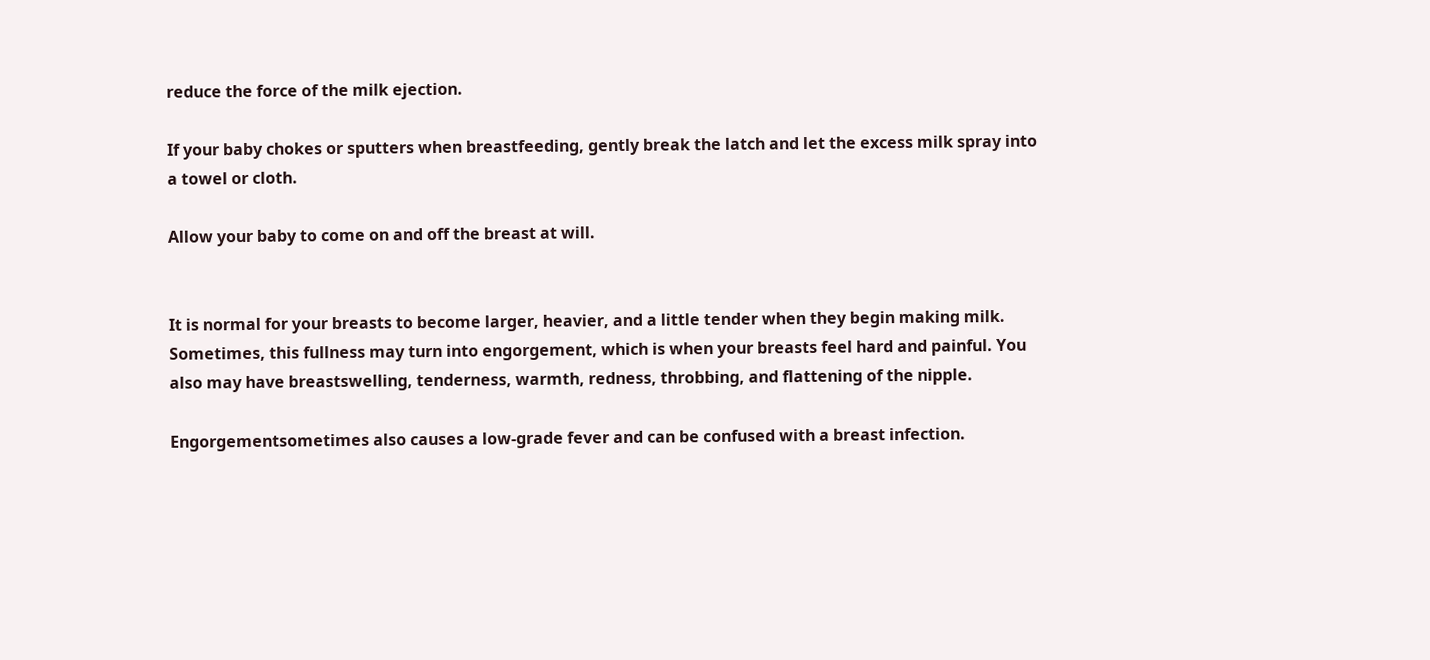reduce the force of the milk ejection.

If your baby chokes or sputters when breastfeeding, gently break the latch and let the excess milk spray into a towel or cloth.

Allow your baby to come on and off the breast at will.


It is normal for your breasts to become larger, heavier, and a little tender when they begin making milk. Sometimes, this fullness may turn into engorgement, which is when your breasts feel hard and painful. You also may have breastswelling, tenderness, warmth, redness, throbbing, and flattening of the nipple.

Engorgementsometimes also causes a low-grade fever and can be confused with a breast infection.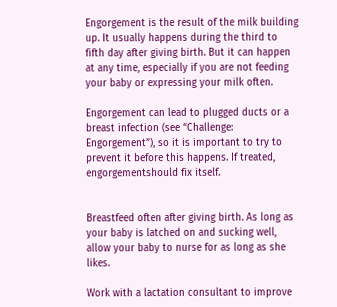Engorgement is the result of the milk building up. It usually happens during the third to fifth day after giving birth. But it can happen at any time, especially if you are not feeding your baby or expressing your milk often.

Engorgement can lead to plugged ducts or a breast infection (see “Challenge: Engorgement”), so it is important to try to prevent it before this happens. If treated, engorgementshould fix itself.


Breastfeed often after giving birth. As long as your baby is latched on and sucking well, allow your baby to nurse for as long as she likes.

Work with a lactation consultant to improve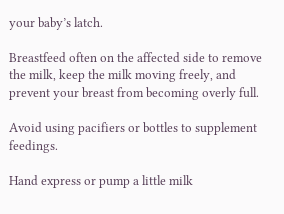your baby’s latch.

Breastfeed often on the affected side to remove the milk, keep the milk moving freely, and prevent your breast from becoming overly full.

Avoid using pacifiers or bottles to supplement feedings.

Hand express or pump a little milk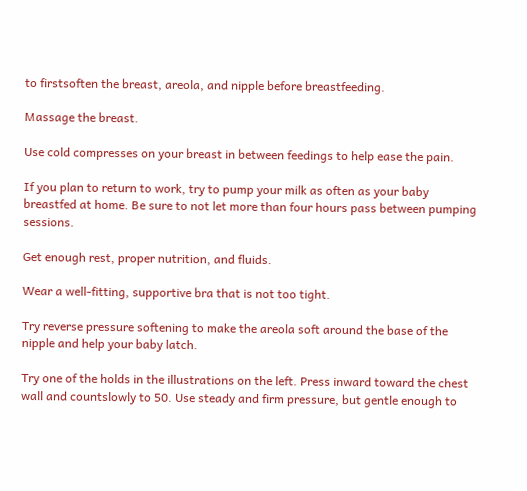to firstsoften the breast, areola, and nipple before breastfeeding.

Massage the breast.

Use cold compresses on your breast in between feedings to help ease the pain.

If you plan to return to work, try to pump your milk as often as your baby breastfed at home. Be sure to not let more than four hours pass between pumping sessions.

Get enough rest, proper nutrition, and fluids.

Wear a well-fitting, supportive bra that is not too tight.

Try reverse pressure softening to make the areola soft around the base of the nipple and help your baby latch.

Try one of the holds in the illustrations on the left. Press inward toward the chest wall and countslowly to 50. Use steady and firm pressure, but gentle enough to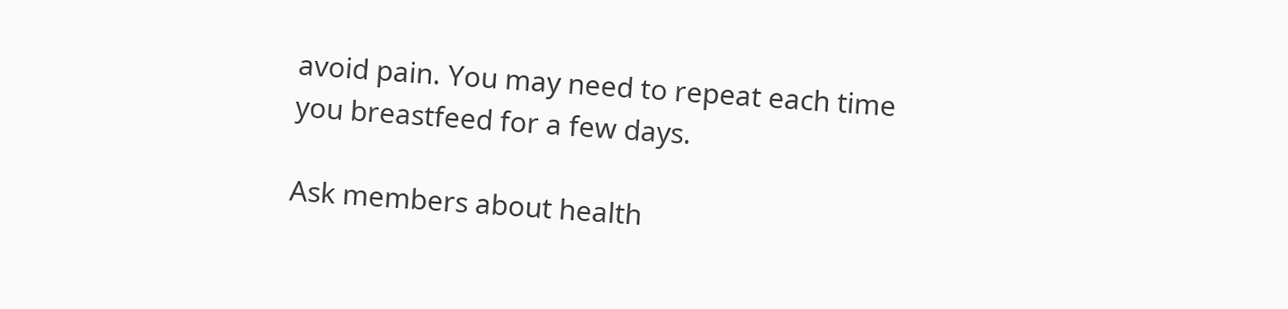avoid pain. You may need to repeat each time you breastfeed for a few days.

Ask members about health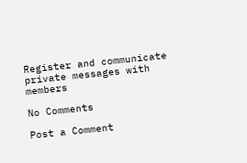Register and communicate private messages with members

No Comments

Post a Comment